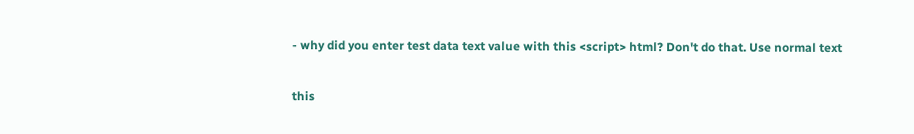- why did you enter test data text value with this <script> html? Don't do that. Use normal text

this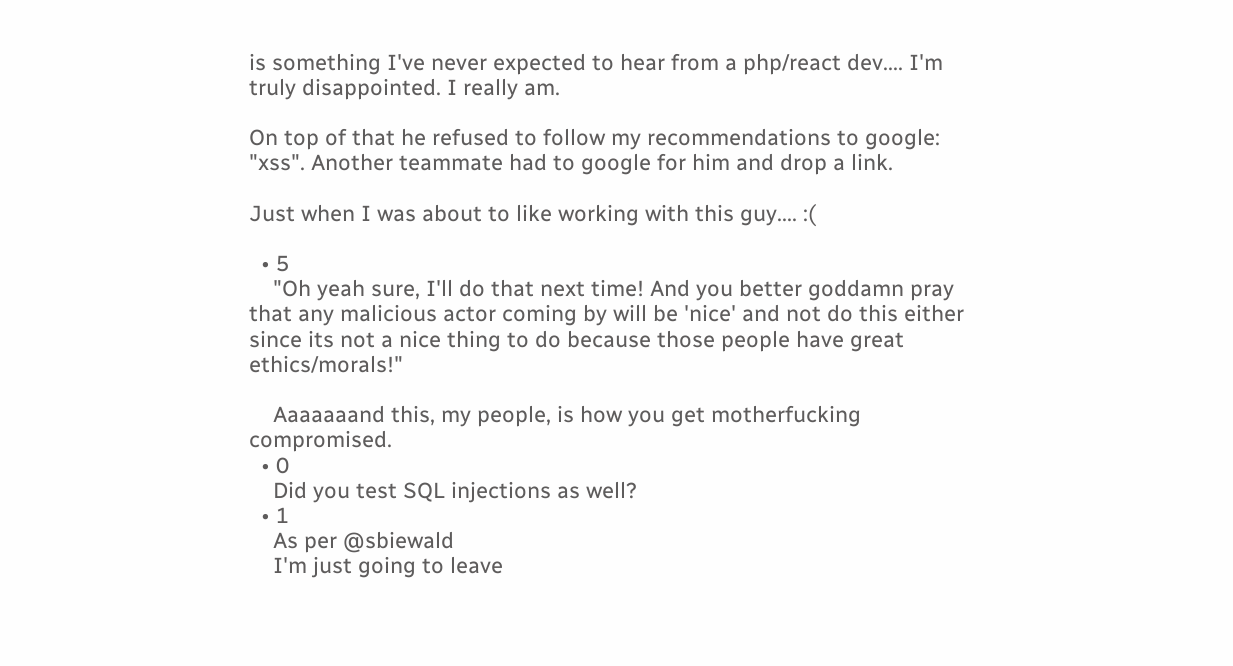is something I've never expected to hear from a php/react dev.... I'm truly disappointed. I really am.

On top of that he refused to follow my recommendations to google: "xss". Another teammate had to google for him and drop a link.

Just when I was about to like working with this guy.... :(

  • 5
    "Oh yeah sure, I'll do that next time! And you better goddamn pray that any malicious actor coming by will be 'nice' and not do this either since its not a nice thing to do because those people have great ethics/morals!"

    Aaaaaaand this, my people, is how you get motherfucking compromised.
  • 0
    Did you test SQL injections as well?
  • 1
    As per @sbiewald
    I'm just going to leave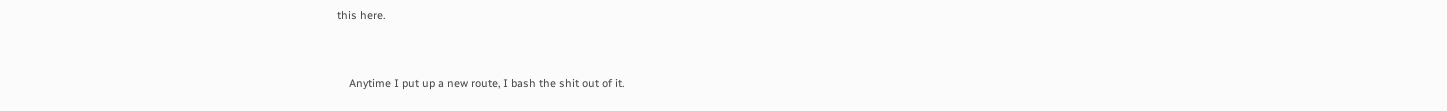this here.


    Anytime I put up a new route, I bash the shit out of it.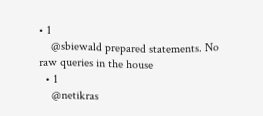• 1
    @sbiewald prepared statements. No raw queries in the house
  • 1
    @netikras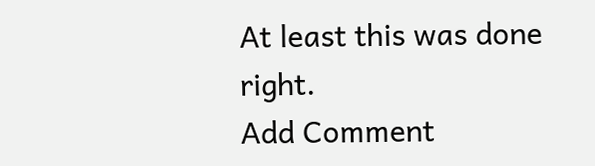At least this was done right.
Add Comment